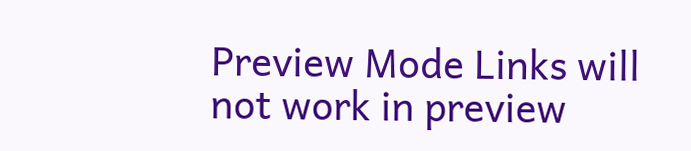Preview Mode Links will not work in preview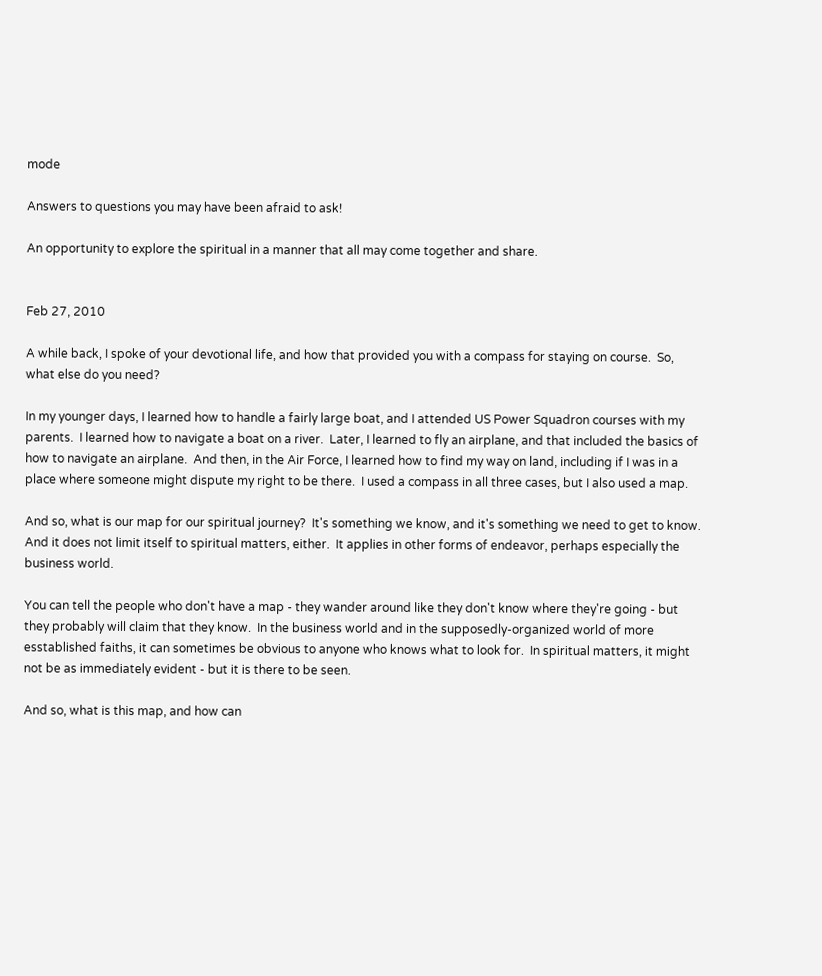mode

Answers to questions you may have been afraid to ask!

An opportunity to explore the spiritual in a manner that all may come together and share.


Feb 27, 2010

A while back, I spoke of your devotional life, and how that provided you with a compass for staying on course.  So, what else do you need?

In my younger days, I learned how to handle a fairly large boat, and I attended US Power Squadron courses with my parents.  I learned how to navigate a boat on a river.  Later, I learned to fly an airplane, and that included the basics of how to navigate an airplane.  And then, in the Air Force, I learned how to find my way on land, including if I was in a place where someone might dispute my right to be there.  I used a compass in all three cases, but I also used a map.

And so, what is our map for our spiritual journey?  It's something we know, and it's something we need to get to know.  And it does not limit itself to spiritual matters, either.  It applies in other forms of endeavor, perhaps especially the business world.

You can tell the people who don't have a map - they wander around like they don't know where they're going - but they probably will claim that they know.  In the business world and in the supposedly-organized world of more esstablished faiths, it can sometimes be obvious to anyone who knows what to look for.  In spiritual matters, it might not be as immediately evident - but it is there to be seen.

And so, what is this map, and how can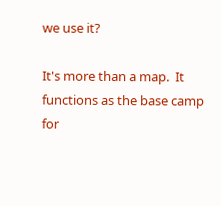we use it?

It's more than a map.  It functions as the base camp for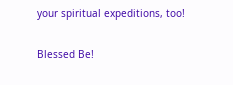your spiritual expeditions, too!

Blessed Be!